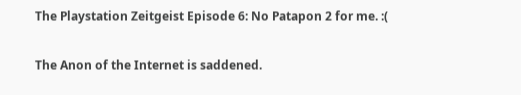The Playstation Zeitgeist Episode 6: No Patapon 2 for me. :(

The Anon of the Internet is saddened.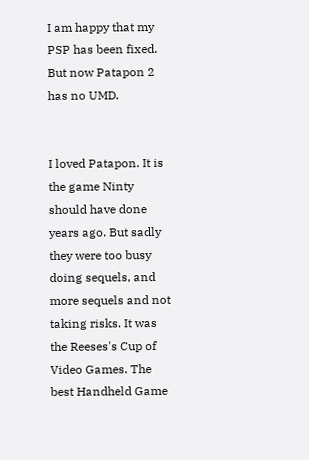I am happy that my PSP has been fixed.
But now Patapon 2 has no UMD.


I loved Patapon. It is the game Ninty should have done years ago. But sadly they were too busy doing sequels, and more sequels and not taking risks. It was the Reeses's Cup of Video Games. The best Handheld Game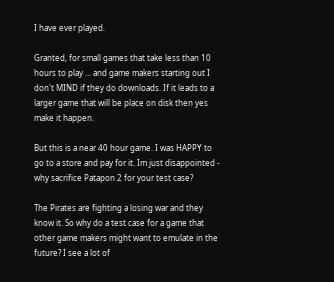I have ever played.

Granted, for small games that take less than 10 hours to play ... and game makers starting out I don't MIND if they do downloads. If it leads to a larger game that will be place on disk then yes make it happen.

But this is a near 40 hour game. I was HAPPY to go to a store and pay for it. Im just disappointed - why sacrifice Patapon 2 for your test case?

The Pirates are fighting a losing war and they know it. So why do a test case for a game that other game makers might want to emulate in the future? I see a lot of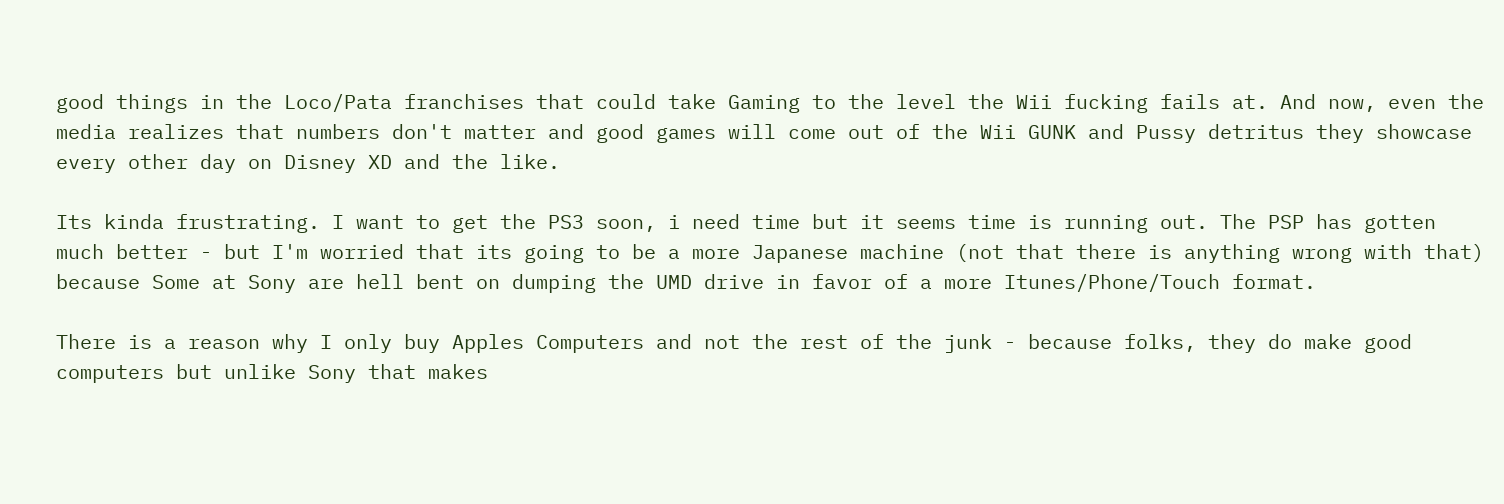good things in the Loco/Pata franchises that could take Gaming to the level the Wii fucking fails at. And now, even the media realizes that numbers don't matter and good games will come out of the Wii GUNK and Pussy detritus they showcase every other day on Disney XD and the like.

Its kinda frustrating. I want to get the PS3 soon, i need time but it seems time is running out. The PSP has gotten much better - but I'm worried that its going to be a more Japanese machine (not that there is anything wrong with that) because Some at Sony are hell bent on dumping the UMD drive in favor of a more Itunes/Phone/Touch format.

There is a reason why I only buy Apples Computers and not the rest of the junk - because folks, they do make good computers but unlike Sony that makes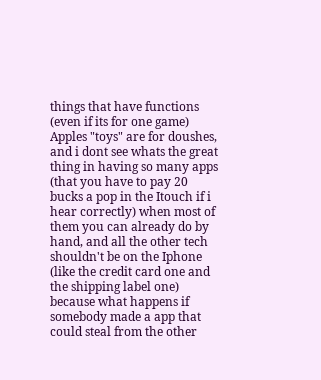things that have functions (even if its for one game) Apples "toys" are for doushes, and i dont see whats the great thing in having so many apps (that you have to pay 20 bucks a pop in the Itouch if i hear correctly) when most of them you can already do by hand, and all the other tech shouldn't be on the Iphone (like the credit card one and the shipping label one) because what happens if somebody made a app that could steal from the other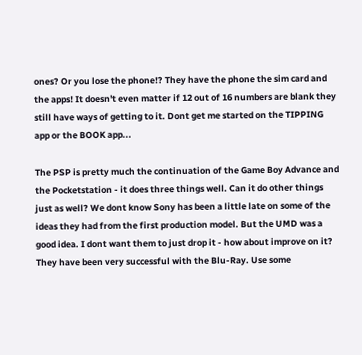ones? Or you lose the phone!? They have the phone the sim card and the apps! It doesn't even matter if 12 out of 16 numbers are blank they still have ways of getting to it. Dont get me started on the TIPPING app or the BOOK app...

The PSP is pretty much the continuation of the Game Boy Advance and the Pocketstation - it does three things well. Can it do other things just as well? We dont know Sony has been a little late on some of the ideas they had from the first production model. But the UMD was a good idea. I dont want them to just drop it - how about improve on it? They have been very successful with the Blu-Ray. Use some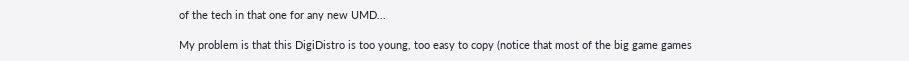of the tech in that one for any new UMD...

My problem is that this DigiDistro is too young, too easy to copy (notice that most of the big game games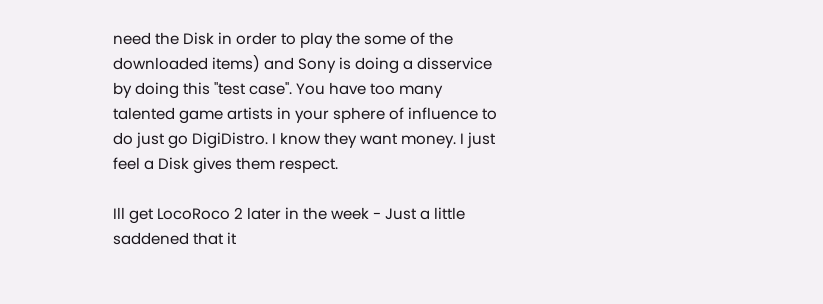need the Disk in order to play the some of the downloaded items) and Sony is doing a disservice by doing this "test case". You have too many talented game artists in your sphere of influence to do just go DigiDistro. I know they want money. I just feel a Disk gives them respect.

Ill get LocoRoco 2 later in the week - Just a little saddened that it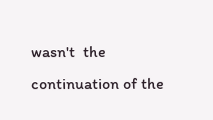wasn't  the continuation of the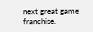next great game franchise.